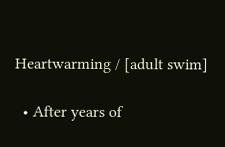Heartwarming / [adult swim]

  • After years of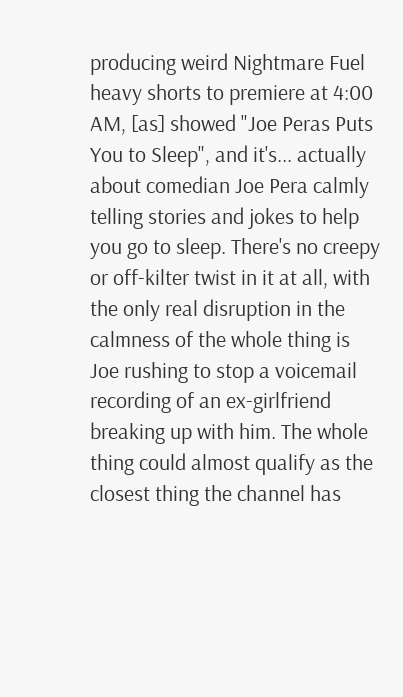producing weird Nightmare Fuel heavy shorts to premiere at 4:00 AM, [as] showed "Joe Peras Puts You to Sleep", and it's... actually about comedian Joe Pera calmly telling stories and jokes to help you go to sleep. There's no creepy or off-kilter twist in it at all, with the only real disruption in the calmness of the whole thing is Joe rushing to stop a voicemail recording of an ex-girlfriend breaking up with him. The whole thing could almost qualify as the closest thing the channel has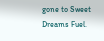gone to Sweet Dreams Fuel.